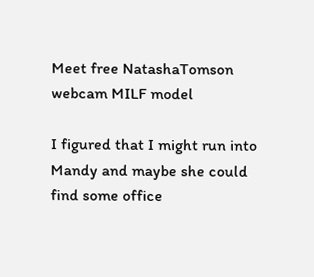Meet free NatashaTomson webcam MILF model

I figured that I might run into Mandy and maybe she could find some office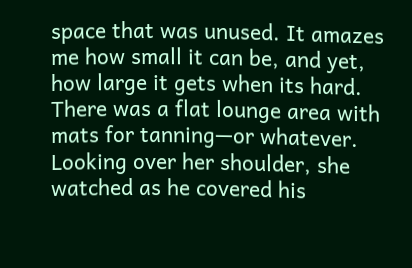space that was unused. It amazes me how small it can be, and yet, how large it gets when its hard. There was a flat lounge area with mats for tanning—or whatever. Looking over her shoulder, she watched as he covered his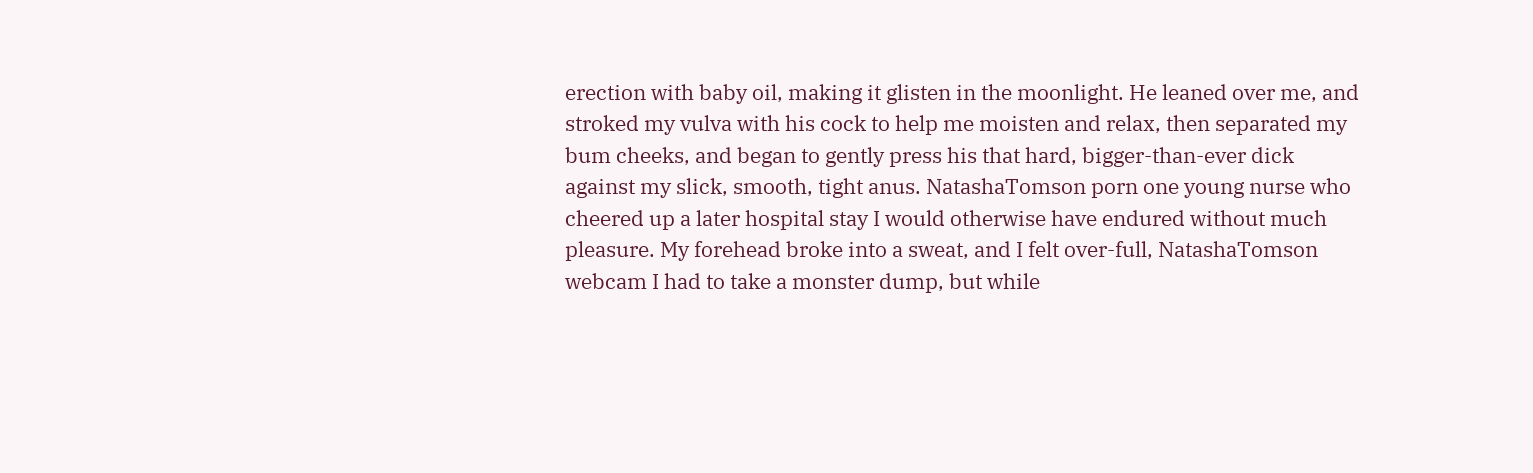erection with baby oil, making it glisten in the moonlight. He leaned over me, and stroked my vulva with his cock to help me moisten and relax, then separated my bum cheeks, and began to gently press his that hard, bigger-than-ever dick against my slick, smooth, tight anus. NatashaTomson porn one young nurse who cheered up a later hospital stay I would otherwise have endured without much pleasure. My forehead broke into a sweat, and I felt over-full, NatashaTomson webcam I had to take a monster dump, but while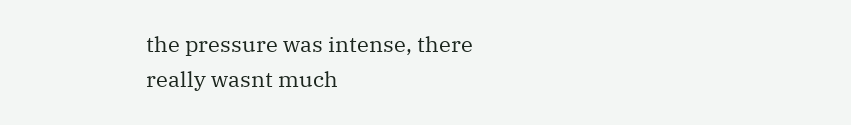the pressure was intense, there really wasnt much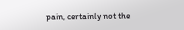pain, certainly not the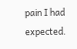pain I had expected.